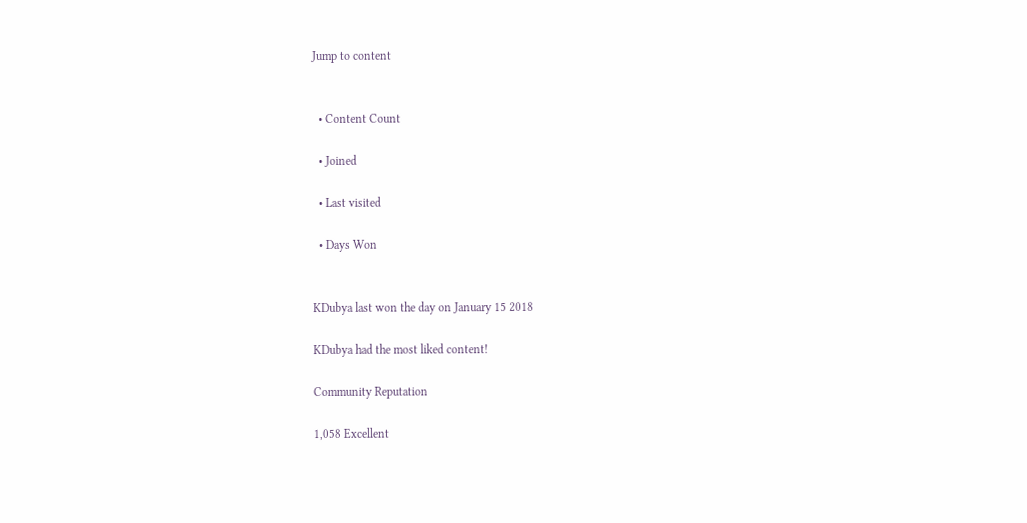Jump to content


  • Content Count

  • Joined

  • Last visited

  • Days Won


KDubya last won the day on January 15 2018

KDubya had the most liked content!

Community Reputation

1,058 Excellent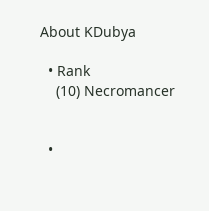About KDubya

  • Rank
    (10) Necromancer


  •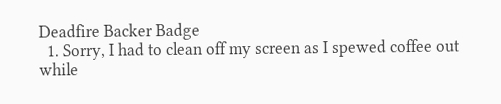Deadfire Backer Badge
  1. Sorry, I had to clean off my screen as I spewed coffee out while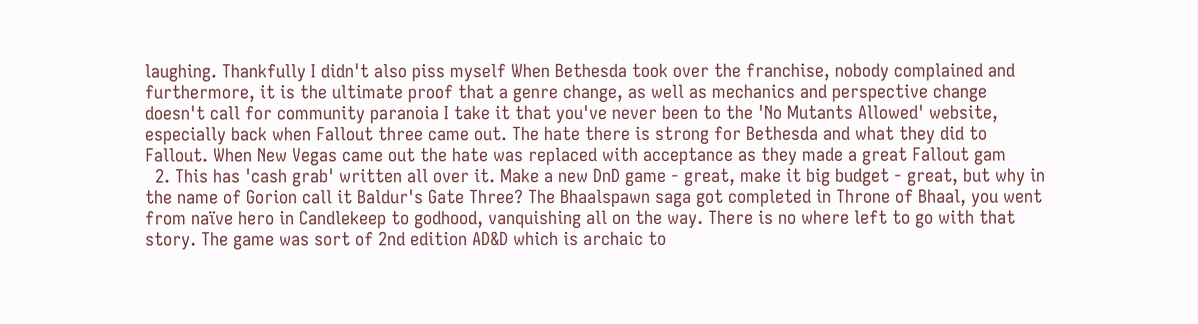laughing. Thankfully I didn't also piss myself When Bethesda took over the franchise, nobody complained and furthermore, it is the ultimate proof that a genre change, as well as mechanics and perspective change doesn't call for community paranoia I take it that you've never been to the 'No Mutants Allowed' website, especially back when Fallout three came out. The hate there is strong for Bethesda and what they did to Fallout. When New Vegas came out the hate was replaced with acceptance as they made a great Fallout gam
  2. This has 'cash grab' written all over it. Make a new DnD game - great, make it big budget - great, but why in the name of Gorion call it Baldur's Gate Three? The Bhaalspawn saga got completed in Throne of Bhaal, you went from naïve hero in Candlekeep to godhood, vanquishing all on the way. There is no where left to go with that story. The game was sort of 2nd edition AD&D which is archaic to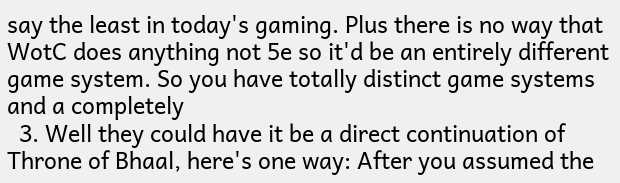say the least in today's gaming. Plus there is no way that WotC does anything not 5e so it'd be an entirely different game system. So you have totally distinct game systems and a completely
  3. Well they could have it be a direct continuation of Throne of Bhaal, here's one way: After you assumed the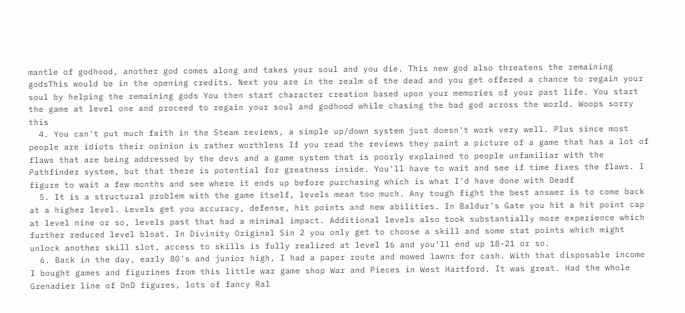mantle of godhood, another god comes along and takes your soul and you die. This new god also threatens the remaining godsThis would be in the opening credits. Next you are in the realm of the dead and you get offered a chance to regain your soul by helping the remaining gods You then start character creation based upon your memories of your past life. You start the game at level one and proceed to regain your soul and godhood while chasing the bad god across the world. Woops sorry this
  4. You can't put much faith in the Steam reviews, a simple up/down system just doesn't work very well. Plus since most people are idiots their opinion is rather worthless If you read the reviews they paint a picture of a game that has a lot of flaws that are being addressed by the devs and a game system that is poorly explained to people unfamiliar with the Pathfinder system, but that there is potential for greatness inside. You'll have to wait and see if time fixes the flaws. I figure to wait a few months and see where it ends up before purchasing which is what I'd have done with Deadf
  5. It is a structural problem with the game itself, levels mean too much. Any tough fight the best answer is to come back at a higher level. Levels get you accuracy, defense, hit points and new abilities. In Baldur's Gate you hit a hit point cap at level nine or so, levels past that had a minimal impact. Additional levels also took substantially more experience which further reduced level bloat. In Divinity Original Sin 2 you only get to choose a skill and some stat points which might unlock another skill slot, access to skills is fully realized at level 16 and you'll end up 18-21 or so.
  6. Back in the day, early 80's and junior high, I had a paper route and mowed lawns for cash. With that disposable income I bought games and figurines from this little war game shop War and Pieces in West Hartford. It was great. Had the whole Grenadier line of DnD figures, lots of fancy Ral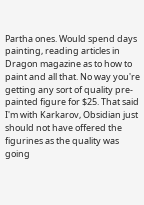Partha ones. Would spend days painting, reading articles in Dragon magazine as to how to paint and all that. No way you're getting any sort of quality pre-painted figure for $25. That said I'm with Karkarov, Obsidian just should not have offered the figurines as the quality was going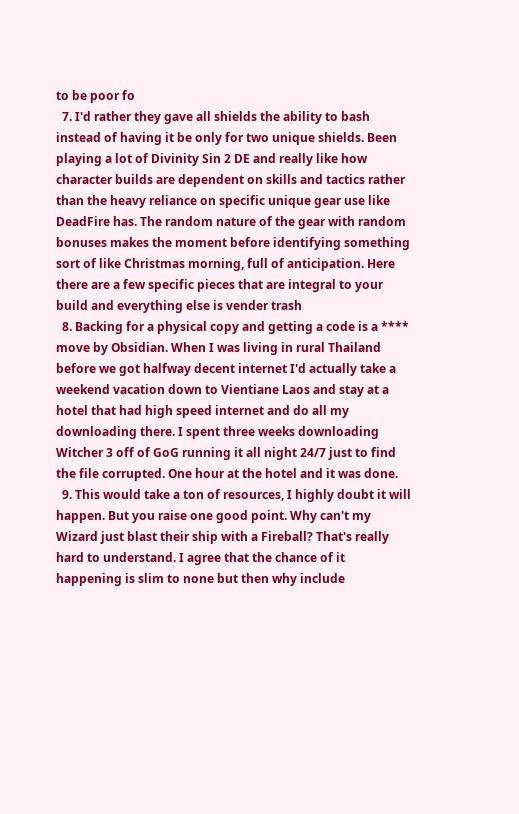to be poor fo
  7. I'd rather they gave all shields the ability to bash instead of having it be only for two unique shields. Been playing a lot of Divinity Sin 2 DE and really like how character builds are dependent on skills and tactics rather than the heavy reliance on specific unique gear use like DeadFire has. The random nature of the gear with random bonuses makes the moment before identifying something sort of like Christmas morning, full of anticipation. Here there are a few specific pieces that are integral to your build and everything else is vender trash
  8. Backing for a physical copy and getting a code is a **** move by Obsidian. When I was living in rural Thailand before we got halfway decent internet I'd actually take a weekend vacation down to Vientiane Laos and stay at a hotel that had high speed internet and do all my downloading there. I spent three weeks downloading Witcher 3 off of GoG running it all night 24/7 just to find the file corrupted. One hour at the hotel and it was done.
  9. This would take a ton of resources, I highly doubt it will happen. But you raise one good point. Why can't my Wizard just blast their ship with a Fireball? That's really hard to understand. I agree that the chance of it happening is slim to none but then why include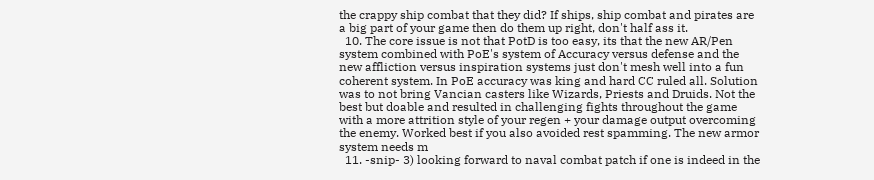the crappy ship combat that they did? If ships, ship combat and pirates are a big part of your game then do them up right, don't half ass it.
  10. The core issue is not that PotD is too easy, its that the new AR/Pen system combined with PoE's system of Accuracy versus defense and the new affliction versus inspiration systems just don't mesh well into a fun coherent system. In PoE accuracy was king and hard CC ruled all. Solution was to not bring Vancian casters like Wizards, Priests and Druids. Not the best but doable and resulted in challenging fights throughout the game with a more attrition style of your regen + your damage output overcoming the enemy. Worked best if you also avoided rest spamming. The new armor system needs m
  11. -snip- 3) looking forward to naval combat patch if one is indeed in the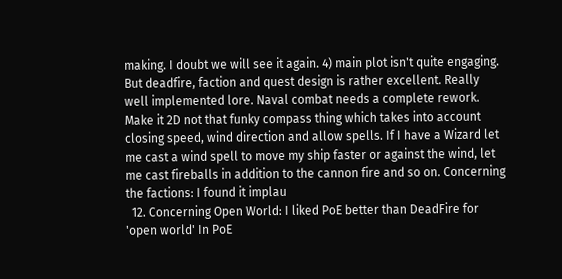making. I doubt we will see it again. 4) main plot isn't quite engaging. But deadfire, faction and quest design is rather excellent. Really well implemented lore. Naval combat needs a complete rework. Make it 2D not that funky compass thing which takes into account closing speed, wind direction and allow spells. If I have a Wizard let me cast a wind spell to move my ship faster or against the wind, let me cast fireballs in addition to the cannon fire and so on. Concerning the factions: I found it implau
  12. Concerning Open World: I liked PoE better than DeadFire for 'open world' In PoE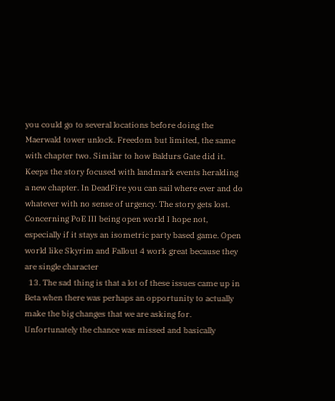you could go to several locations before doing the Maerwald tower unlock. Freedom but limited, the same with chapter two. Similar to how Baldurs Gate did it. Keeps the story focused with landmark events heralding a new chapter. In DeadFire you can sail where ever and do whatever with no sense of urgency. The story gets lost. Concerning PoE III being open world I hope not, especially if it stays an isometric party based game. Open world like Skyrim and Fallout 4 work great because they are single character
  13. The sad thing is that a lot of these issues came up in Beta when there was perhaps an opportunity to actually make the big changes that we are asking for. Unfortunately the chance was missed and basically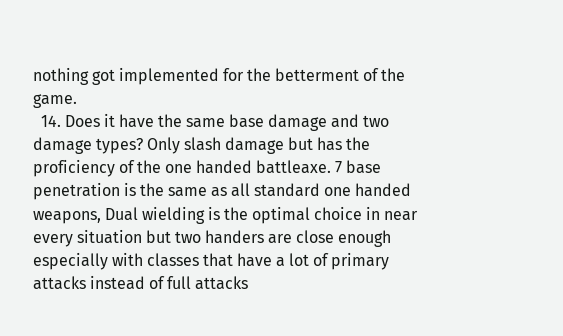nothing got implemented for the betterment of the game.
  14. Does it have the same base damage and two damage types? Only slash damage but has the proficiency of the one handed battleaxe. 7 base penetration is the same as all standard one handed weapons, Dual wielding is the optimal choice in near every situation but two handers are close enough especially with classes that have a lot of primary attacks instead of full attacks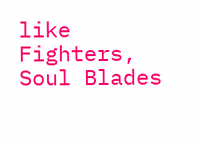like Fighters, Soul Blades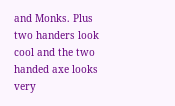and Monks. Plus two handers look cool and the two handed axe looks very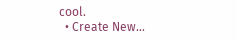cool.
  • Create New...